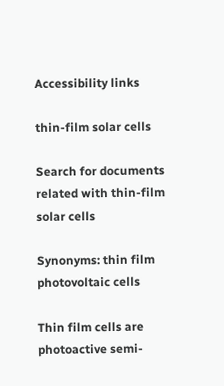Accessibility links

thin-film solar cells

Search for documents related with thin-film solar cells

Synonyms: thin film photovoltaic cells

Thin film cells are photoactive semi-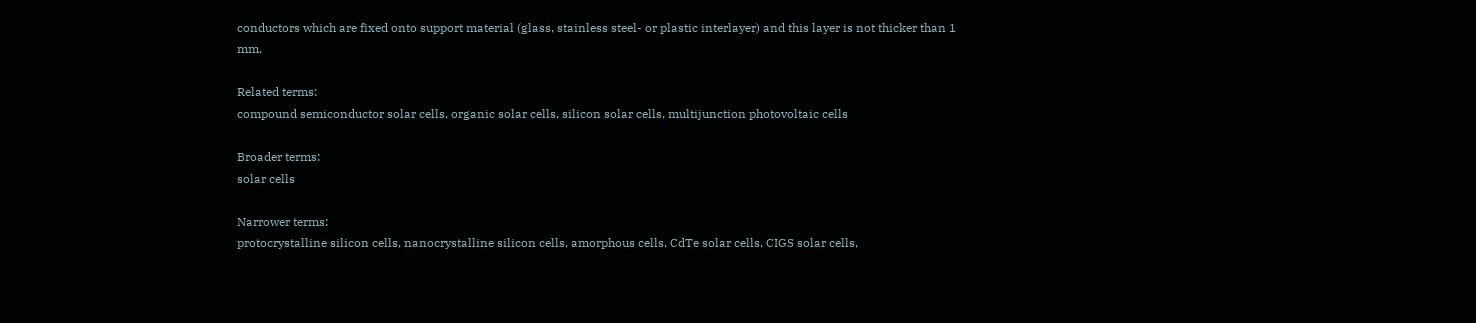conductors which are fixed onto support material (glass, stainless steel- or plastic interlayer) and this layer is not thicker than 1 mm.

Related terms:
compound semiconductor solar cells, organic solar cells, silicon solar cells, multijunction photovoltaic cells

Broader terms:
solar cells

Narrower terms:
protocrystalline silicon cells, nanocrystalline silicon cells, amorphous cells, CdTe solar cells, CIGS solar cells,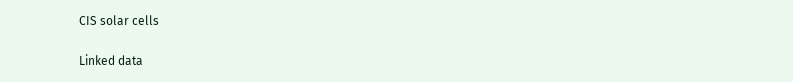CIS solar cells

Linked data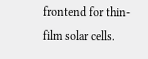frontend for thin-film solar cells.